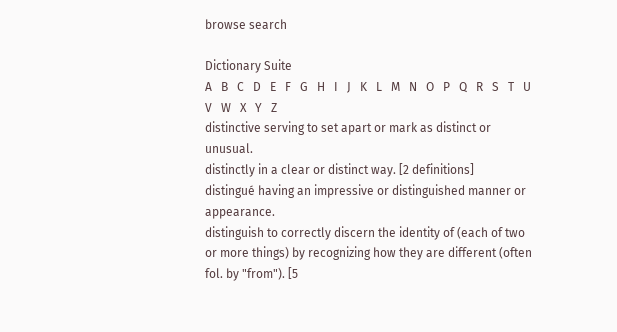browse search

Dictionary Suite
A   B   C   D   E   F   G   H   I   J   K   L   M   N   O   P   Q   R   S   T   U   V   W   X   Y   Z
distinctive serving to set apart or mark as distinct or unusual.
distinctly in a clear or distinct way. [2 definitions]
distingué having an impressive or distinguished manner or appearance.
distinguish to correctly discern the identity of (each of two or more things) by recognizing how they are different (often fol. by "from"). [5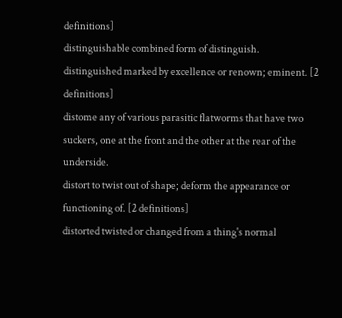definitions]
distinguishable combined form of distinguish.
distinguished marked by excellence or renown; eminent. [2 definitions]
distome any of various parasitic flatworms that have two suckers, one at the front and the other at the rear of the underside.
distort to twist out of shape; deform the appearance or functioning of. [2 definitions]
distorted twisted or changed from a thing's normal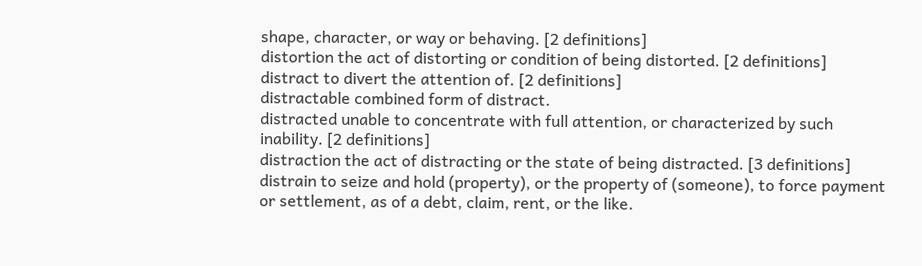shape, character, or way or behaving. [2 definitions]
distortion the act of distorting or condition of being distorted. [2 definitions]
distract to divert the attention of. [2 definitions]
distractable combined form of distract.
distracted unable to concentrate with full attention, or characterized by such inability. [2 definitions]
distraction the act of distracting or the state of being distracted. [3 definitions]
distrain to seize and hold (property), or the property of (someone), to force payment or settlement, as of a debt, claim, rent, or the like.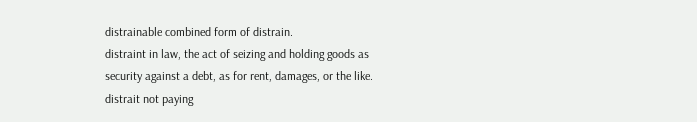distrainable combined form of distrain.
distraint in law, the act of seizing and holding goods as security against a debt, as for rent, damages, or the like.
distrait not paying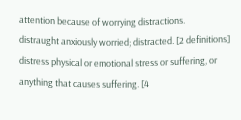attention because of worrying distractions.
distraught anxiously worried; distracted. [2 definitions]
distress physical or emotional stress or suffering, or anything that causes suffering. [4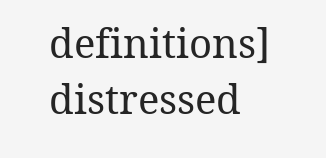definitions]
distressed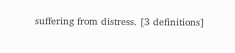suffering from distress. [3 definitions]